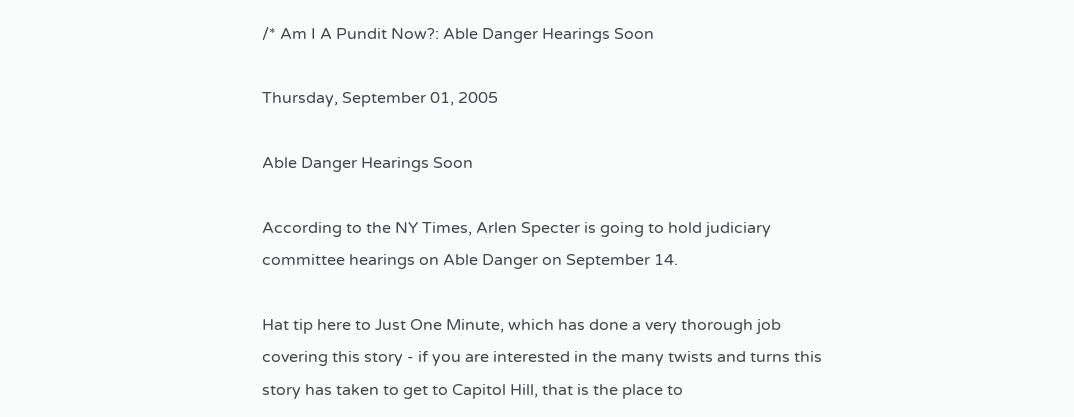/* Am I A Pundit Now?: Able Danger Hearings Soon

Thursday, September 01, 2005

Able Danger Hearings Soon

According to the NY Times, Arlen Specter is going to hold judiciary committee hearings on Able Danger on September 14.

Hat tip here to Just One Minute, which has done a very thorough job covering this story - if you are interested in the many twists and turns this story has taken to get to Capitol Hill, that is the place to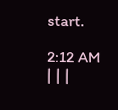start.

2:12 AM | | |